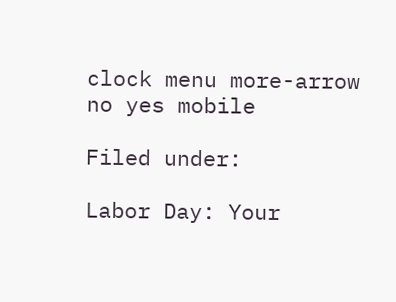clock menu more-arrow no yes mobile

Filed under:

Labor Day: Your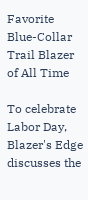Favorite Blue-Collar Trail Blazer of All Time

To celebrate Labor Day, Blazer's Edge discusses the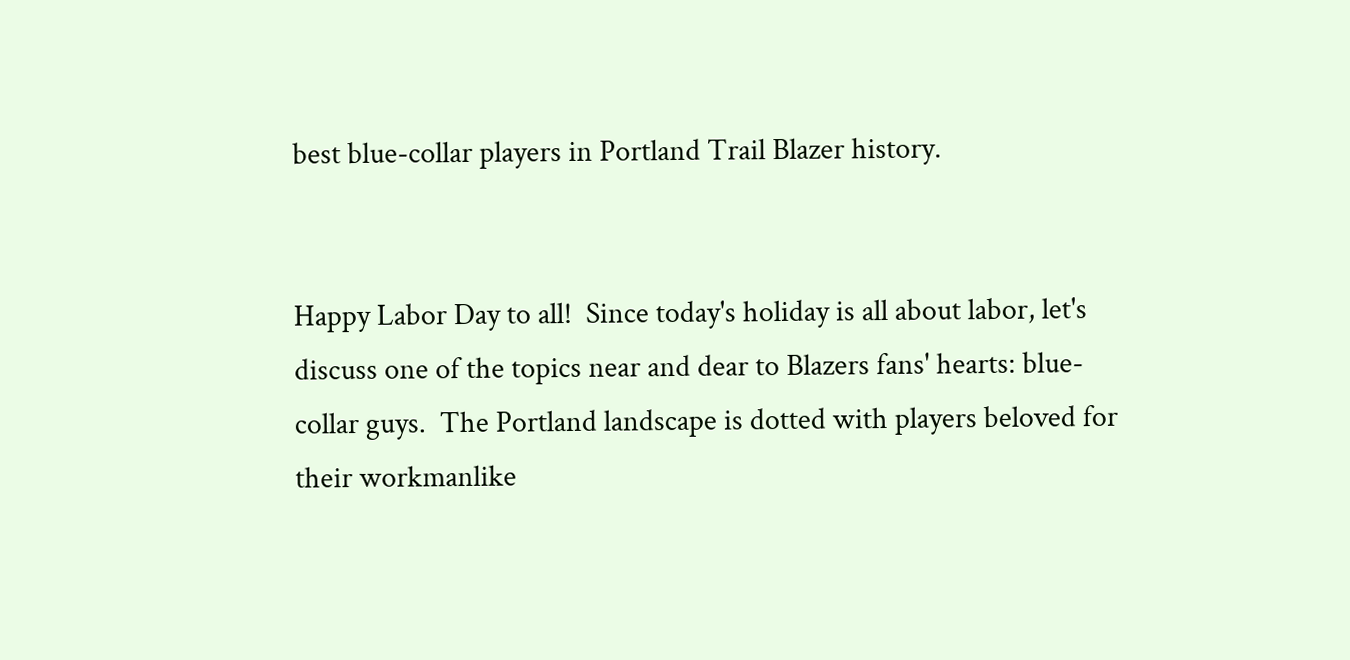best blue-collar players in Portland Trail Blazer history.


Happy Labor Day to all!  Since today's holiday is all about labor, let's discuss one of the topics near and dear to Blazers fans' hearts: blue-collar guys.  The Portland landscape is dotted with players beloved for their workmanlike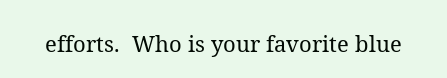efforts.  Who is your favorite blue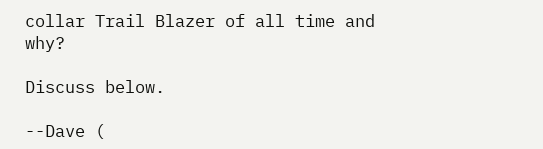collar Trail Blazer of all time and why?

Discuss below.

--Dave (